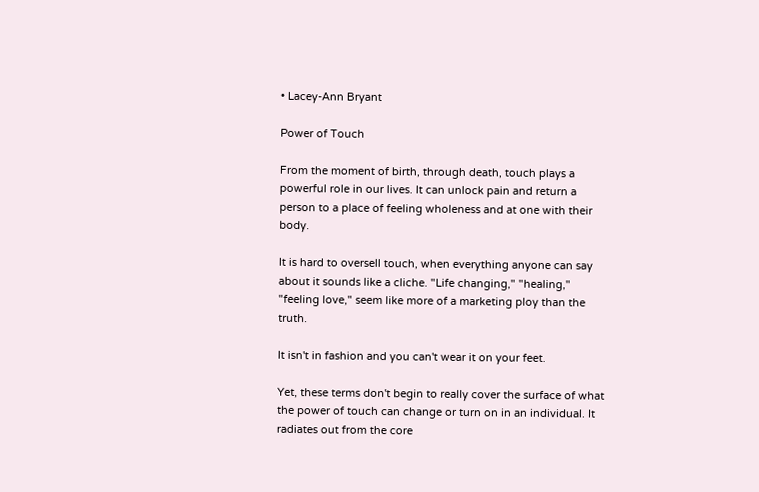• Lacey-Ann Bryant

Power of Touch

From the moment of birth, through death, touch plays a powerful role in our lives. It can unlock pain and return a person to a place of feeling wholeness and at one with their body.

It is hard to oversell touch, when everything anyone can say about it sounds like a cliche. "Life changing," "healing," "feeling love," seem like more of a marketing ploy than the truth.

It isn't in fashion and you can't wear it on your feet.

Yet, these terms don't begin to really cover the surface of what the power of touch can change or turn on in an individual. It radiates out from the core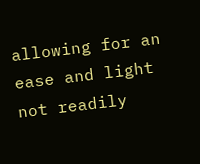allowing for an ease and light not readily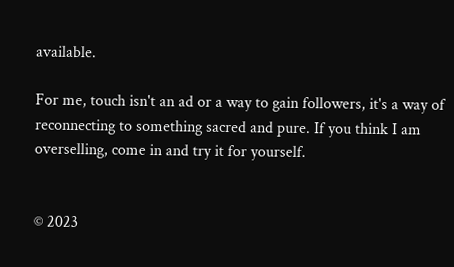available.

For me, touch isn't an ad or a way to gain followers, it's a way of reconnecting to something sacred and pure. If you think I am overselling, come in and try it for yourself.


© 2023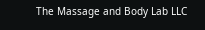The Massage and Body Lab LLC